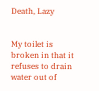Death, Lazy


My toilet is broken in that it refuses to drain water out of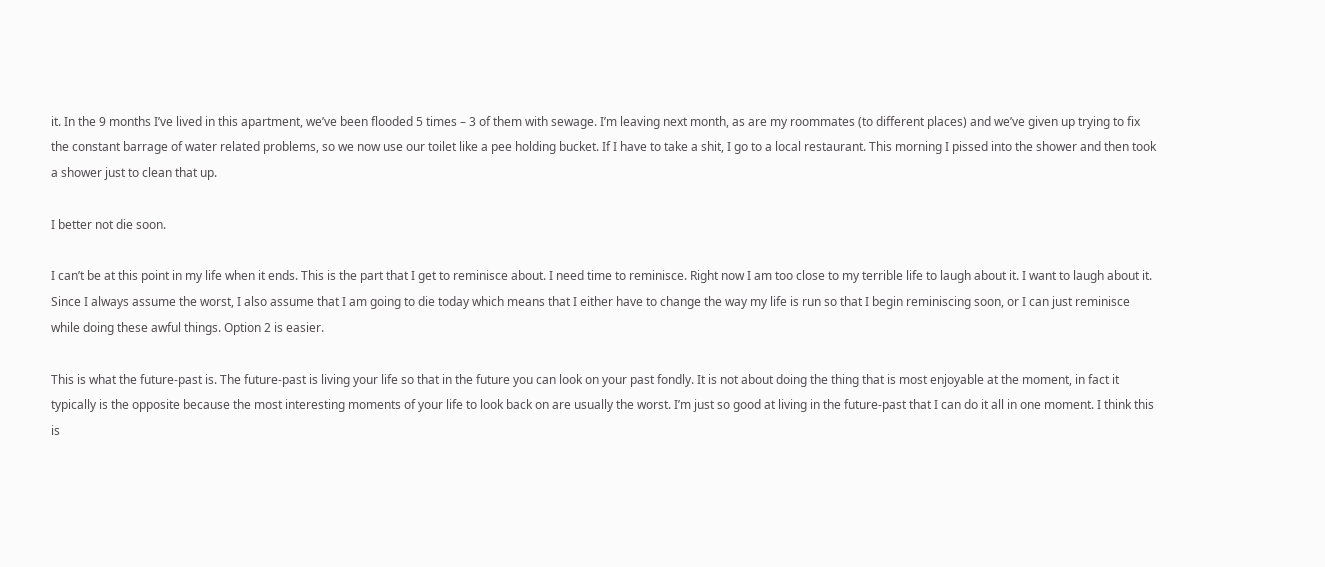it. In the 9 months I’ve lived in this apartment, we’ve been flooded 5 times – 3 of them with sewage. I’m leaving next month, as are my roommates (to different places) and we’ve given up trying to fix the constant barrage of water related problems, so we now use our toilet like a pee holding bucket. If I have to take a shit, I go to a local restaurant. This morning I pissed into the shower and then took a shower just to clean that up.

I better not die soon.

I can’t be at this point in my life when it ends. This is the part that I get to reminisce about. I need time to reminisce. Right now I am too close to my terrible life to laugh about it. I want to laugh about it. Since I always assume the worst, I also assume that I am going to die today which means that I either have to change the way my life is run so that I begin reminiscing soon, or I can just reminisce while doing these awful things. Option 2 is easier.

This is what the future-past is. The future-past is living your life so that in the future you can look on your past fondly. It is not about doing the thing that is most enjoyable at the moment, in fact it typically is the opposite because the most interesting moments of your life to look back on are usually the worst. I’m just so good at living in the future-past that I can do it all in one moment. I think this is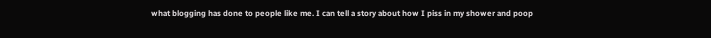what blogging has done to people like me. I can tell a story about how I piss in my shower and poop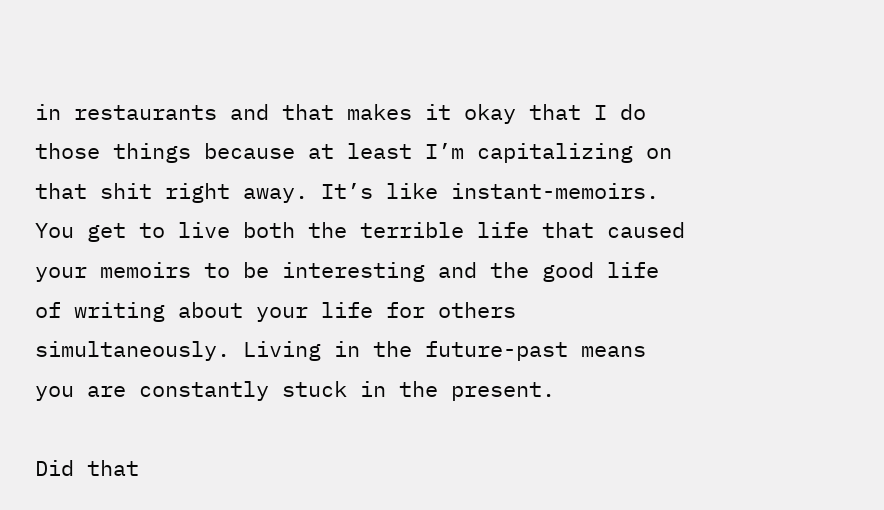in restaurants and that makes it okay that I do those things because at least I’m capitalizing on that shit right away. It’s like instant-memoirs. You get to live both the terrible life that caused your memoirs to be interesting and the good life of writing about your life for others simultaneously. Living in the future-past means you are constantly stuck in the present.

Did that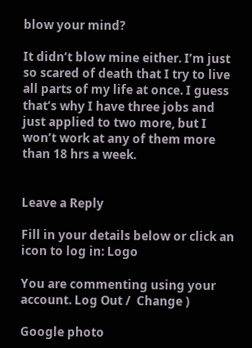blow your mind?

It didn’t blow mine either. I’m just so scared of death that I try to live all parts of my life at once. I guess that’s why I have three jobs and just applied to two more, but I won’t work at any of them more than 18 hrs a week.


Leave a Reply

Fill in your details below or click an icon to log in: Logo

You are commenting using your account. Log Out /  Change )

Google photo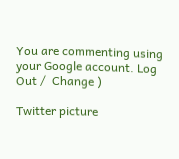You are commenting using your Google account. Log Out /  Change )

Twitter picture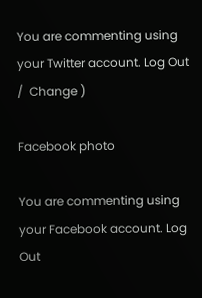You are commenting using your Twitter account. Log Out /  Change )

Facebook photo

You are commenting using your Facebook account. Log Out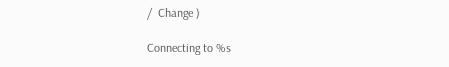/  Change )

Connecting to %s